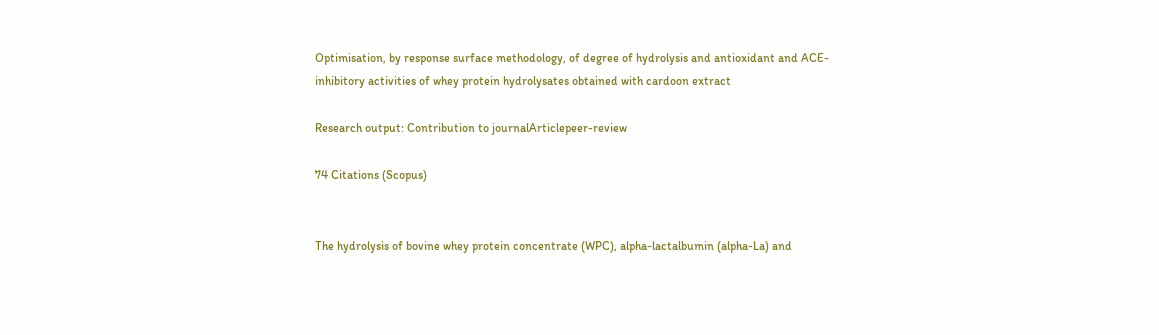Optimisation, by response surface methodology, of degree of hydrolysis and antioxidant and ACE-inhibitory activities of whey protein hydrolysates obtained with cardoon extract

Research output: Contribution to journalArticlepeer-review

74 Citations (Scopus)


The hydrolysis of bovine whey protein concentrate (WPC), alpha-lactalbumin (alpha-La) and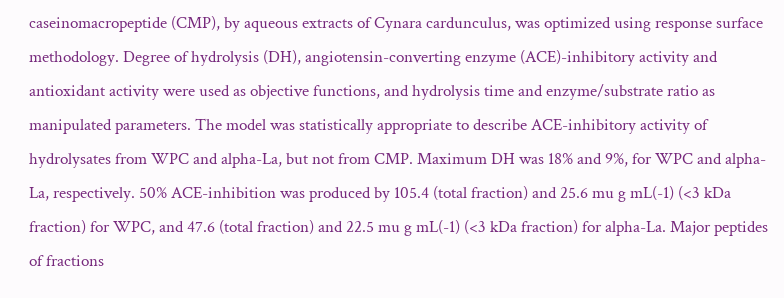caseinomacropeptide (CMP), by aqueous extracts of Cynara cardunculus, was optimized using response surface methodology. Degree of hydrolysis (DH), angiotensin-converting enzyme (ACE)-inhibitory activity and antioxidant activity were used as objective functions, and hydrolysis time and enzyme/substrate ratio as manipulated parameters. The model was statistically appropriate to describe ACE-inhibitory activity of hydrolysates from WPC and alpha-La, but not from CMP. Maximum DH was 18% and 9%, for WPC and alpha-La, respectively. 50% ACE-inhibition was produced by 105.4 (total fraction) and 25.6 mu g mL(-1) (<3 kDa fraction) for WPC, and 47.6 (total fraction) and 22.5 mu g mL(-1) (<3 kDa fraction) for alpha-La. Major peptides of fractions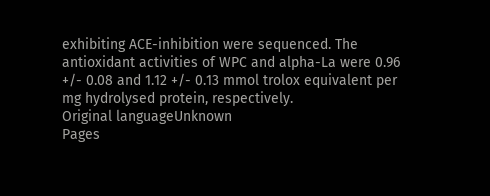exhibiting ACE-inhibition were sequenced. The antioxidant activities of WPC and alpha-La were 0.96 +/- 0.08 and 1.12 +/- 0.13 mmol trolox equivalent per mg hydrolysed protein, respectively.
Original languageUnknown
Pages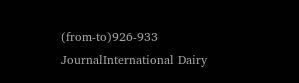(from-to)926-933
JournalInternational Dairy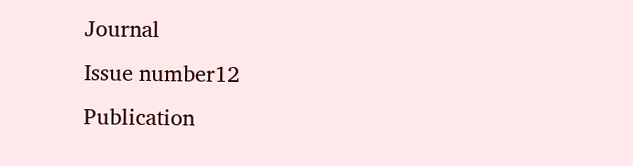Journal
Issue number12
Publication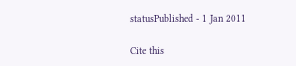statusPublished - 1 Jan 2011

Cite this